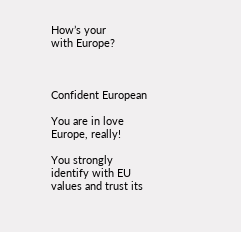How’s your
with Europe?



Confident European

You are in love Europe, really!

You strongly identify with EU values and trust its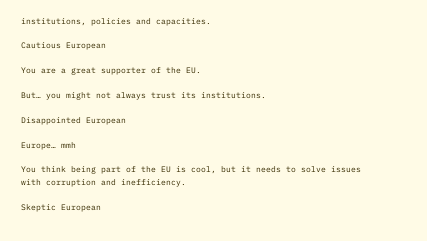institutions, policies and capacities.

Cautious European

You are a great supporter of the EU.

But… you might not always trust its institutions.

Disappointed European

Europe… mmh

You think being part of the EU is cool, but it needs to solve issues with corruption and inefficiency.

Skeptic European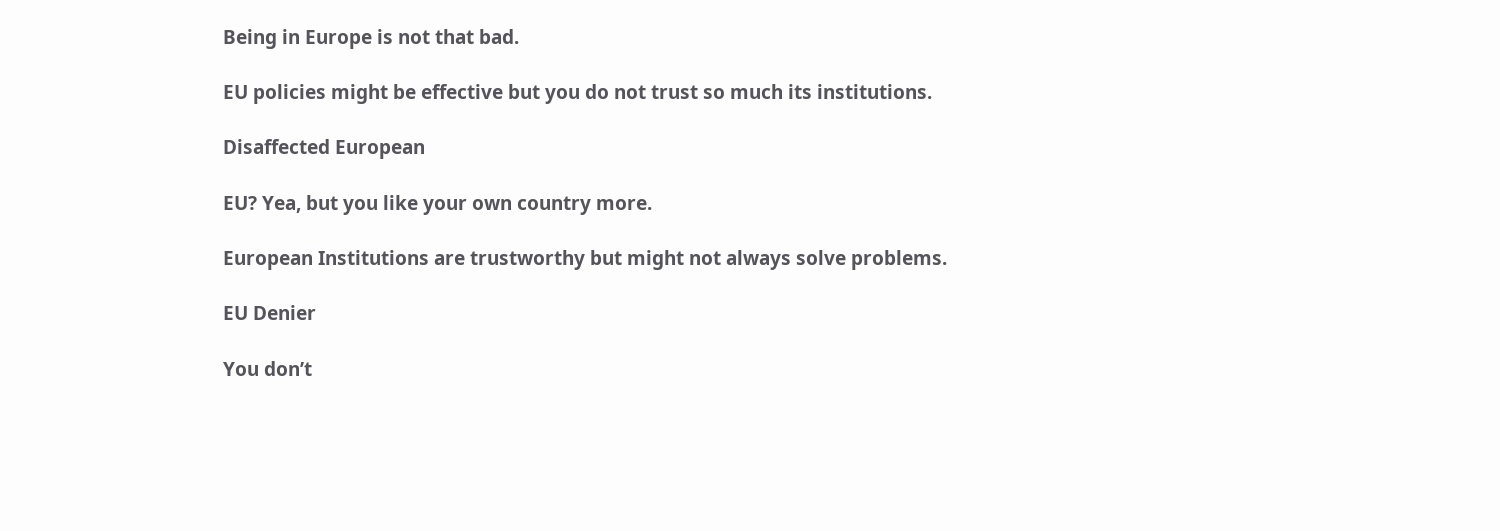Being in Europe is not that bad.

EU policies might be effective but you do not trust so much its institutions.

Disaffected European

EU? Yea, but you like your own country more.

European Institutions are trustworthy but might not always solve problems.

EU Denier

You don’t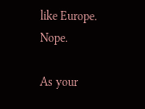like Europe. Nope.

As your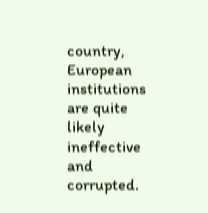country, European institutions are quite likely ineffective and corrupted.